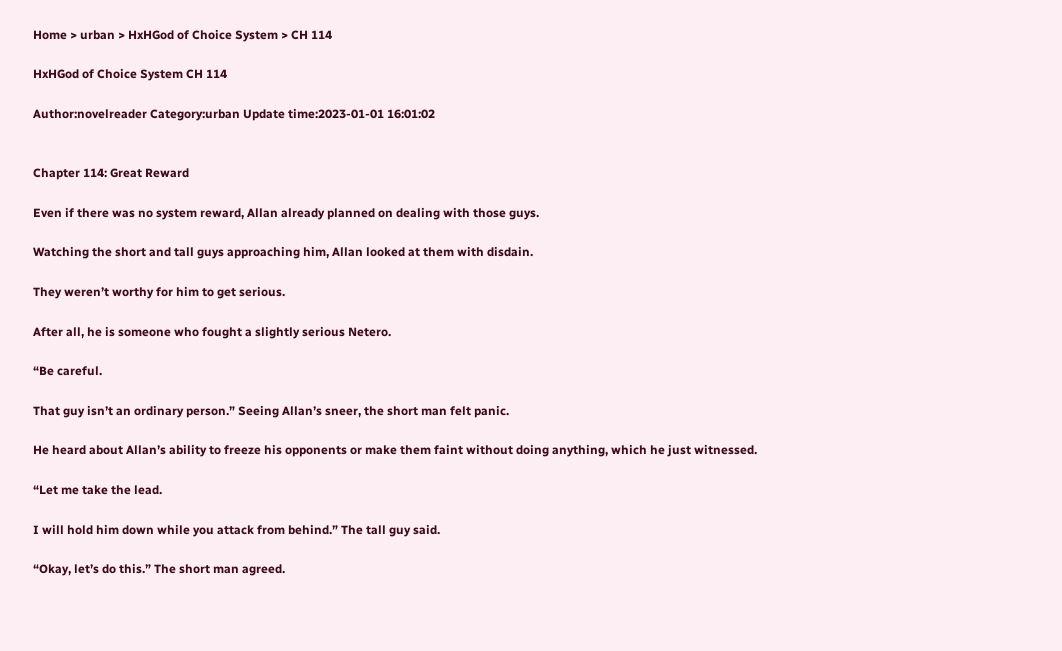Home > urban > HxHGod of Choice System > CH 114

HxHGod of Choice System CH 114

Author:novelreader Category:urban Update time:2023-01-01 16:01:02


Chapter 114: Great Reward

Even if there was no system reward, Allan already planned on dealing with those guys.

Watching the short and tall guys approaching him, Allan looked at them with disdain.

They weren’t worthy for him to get serious.

After all, he is someone who fought a slightly serious Netero.

“Be careful.

That guy isn’t an ordinary person.” Seeing Allan’s sneer, the short man felt panic.

He heard about Allan’s ability to freeze his opponents or make them faint without doing anything, which he just witnessed.

“Let me take the lead.

I will hold him down while you attack from behind.” The tall guy said.

“Okay, let’s do this.” The short man agreed.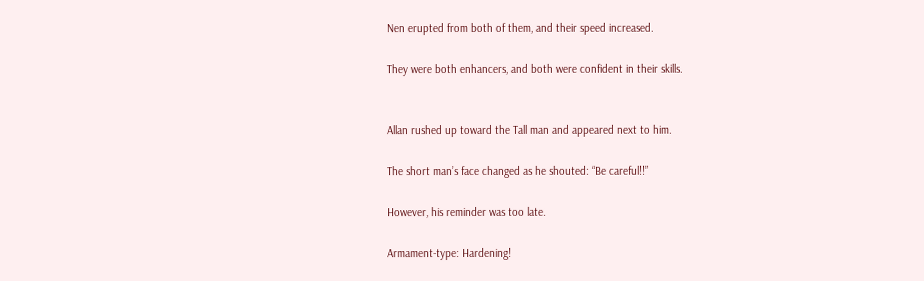Nen erupted from both of them, and their speed increased.

They were both enhancers, and both were confident in their skills.


Allan rushed up toward the Tall man and appeared next to him.

The short man’s face changed as he shouted: “Be careful!!”

However, his reminder was too late.

Armament-type: Hardening!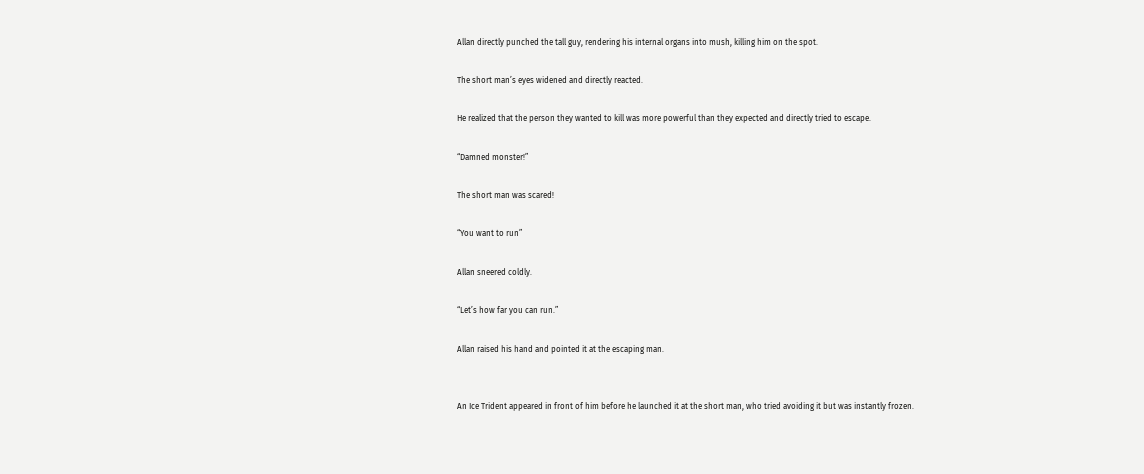Allan directly punched the tall guy, rendering his internal organs into mush, killing him on the spot.

The short man’s eyes widened and directly reacted.

He realized that the person they wanted to kill was more powerful than they expected and directly tried to escape.

“Damned monster!”

The short man was scared!

“You want to run”

Allan sneered coldly.

“Let’s how far you can run.”

Allan raised his hand and pointed it at the escaping man.


An Ice Trident appeared in front of him before he launched it at the short man, who tried avoiding it but was instantly frozen.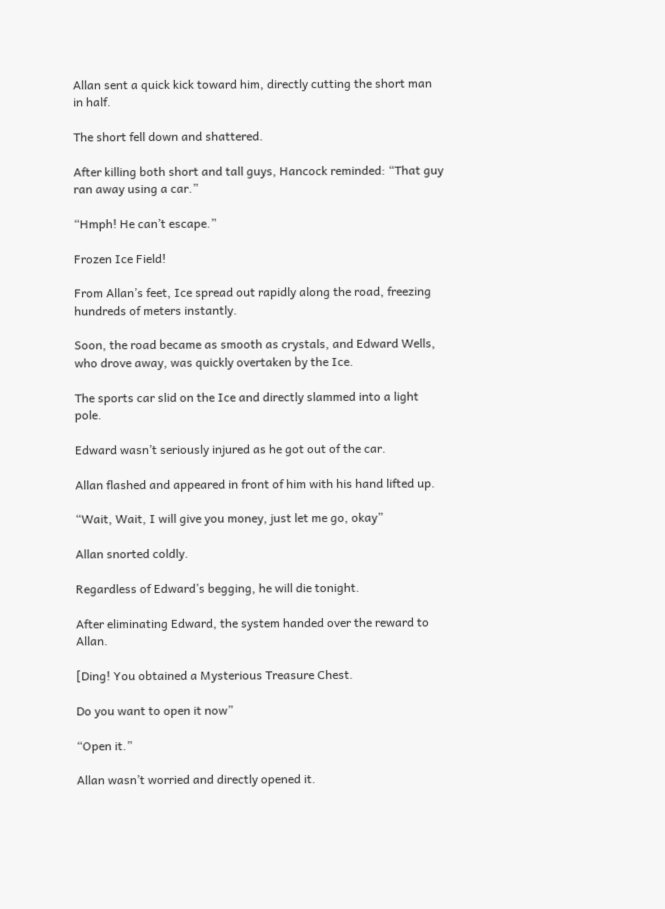Allan sent a quick kick toward him, directly cutting the short man in half.

The short fell down and shattered.

After killing both short and tall guys, Hancock reminded: “That guy ran away using a car.”

“Hmph! He can’t escape.”

Frozen Ice Field!

From Allan’s feet, Ice spread out rapidly along the road, freezing hundreds of meters instantly.

Soon, the road became as smooth as crystals, and Edward Wells, who drove away, was quickly overtaken by the Ice.

The sports car slid on the Ice and directly slammed into a light pole.

Edward wasn’t seriously injured as he got out of the car.

Allan flashed and appeared in front of him with his hand lifted up.

“Wait, Wait, I will give you money, just let me go, okay”

Allan snorted coldly.

Regardless of Edward’s begging, he will die tonight.

After eliminating Edward, the system handed over the reward to Allan.

[Ding! You obtained a Mysterious Treasure Chest.

Do you want to open it now”

“Open it.”

Allan wasn’t worried and directly opened it.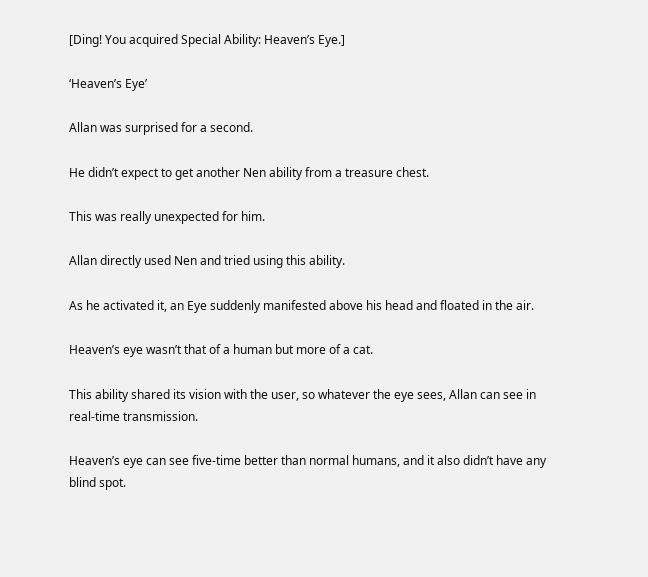[Ding! You acquired Special Ability: Heaven’s Eye.]

‘Heaven’s Eye’

Allan was surprised for a second.

He didn’t expect to get another Nen ability from a treasure chest.

This was really unexpected for him.

Allan directly used Nen and tried using this ability.

As he activated it, an Eye suddenly manifested above his head and floated in the air.

Heaven’s eye wasn’t that of a human but more of a cat.

This ability shared its vision with the user, so whatever the eye sees, Allan can see in real-time transmission.

Heaven’s eye can see five-time better than normal humans, and it also didn’t have any blind spot.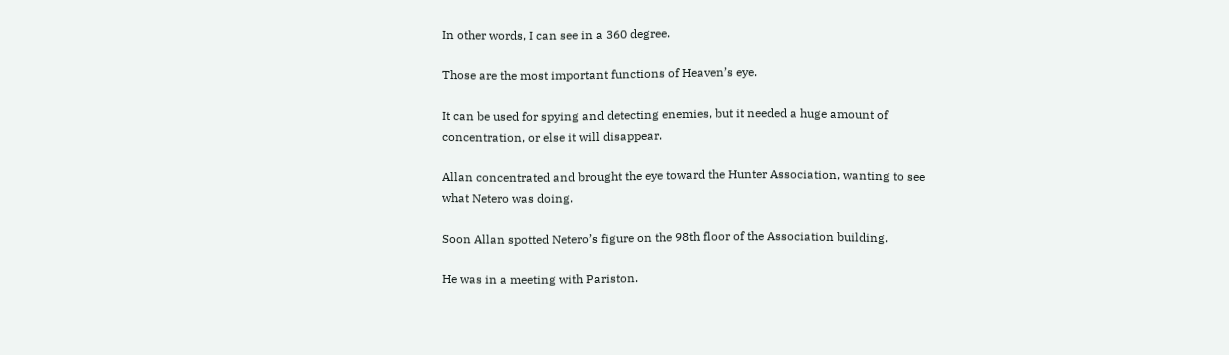In other words, I can see in a 360 degree.

Those are the most important functions of Heaven’s eye.

It can be used for spying and detecting enemies, but it needed a huge amount of concentration, or else it will disappear.

Allan concentrated and brought the eye toward the Hunter Association, wanting to see what Netero was doing.

Soon Allan spotted Netero’s figure on the 98th floor of the Association building.

He was in a meeting with Pariston.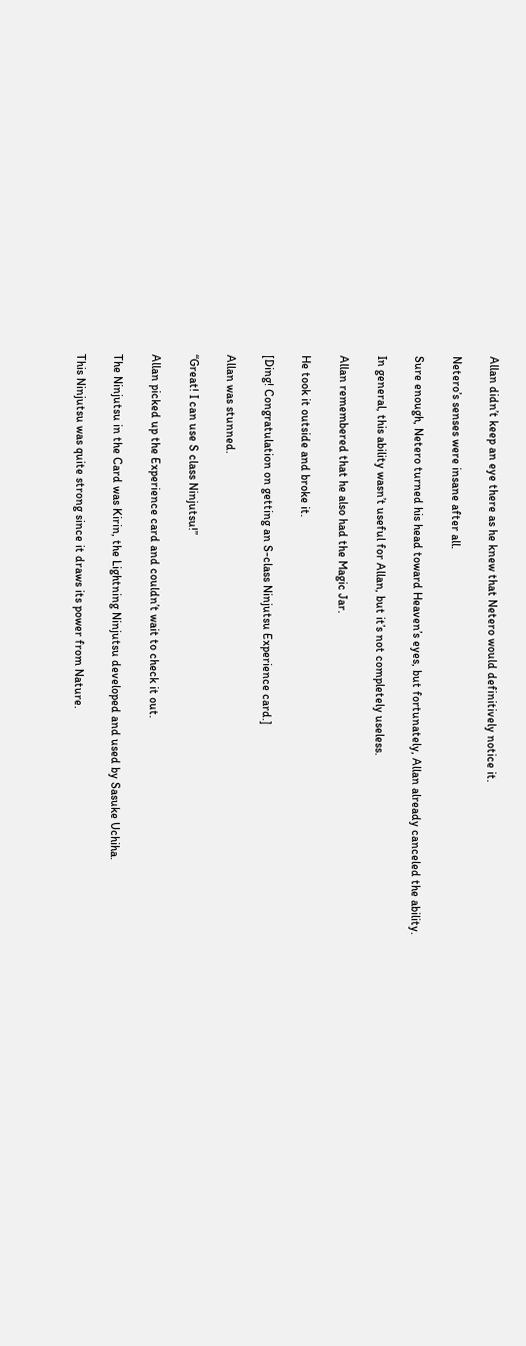Allan didn’t keep an eye there as he knew that Netero would definitively notice it.

Netero’s senses were insane after all.

Sure enough, Netero turned his head toward Heaven’s eyes, but fortunately, Allan already canceled the ability.

In general, this ability wasn’t useful for Allan, but it’s not completely useless.

Allan remembered that he also had the Magic Jar.

He took it outside and broke it.

[Ding! Congratulation on getting an S-class Ninjutsu Experience card.]

Allan was stunned.

“Great! I can use S class Ninjutsu!”

Allan picked up the Experience card and couldn’t wait to check it out.

The Ninjutsu in the Card was Kirin, the Lightning Ninjutsu developed and used by Sasuke Uchiha.

This Ninjutsu was quite strong since it draws its power from Nature.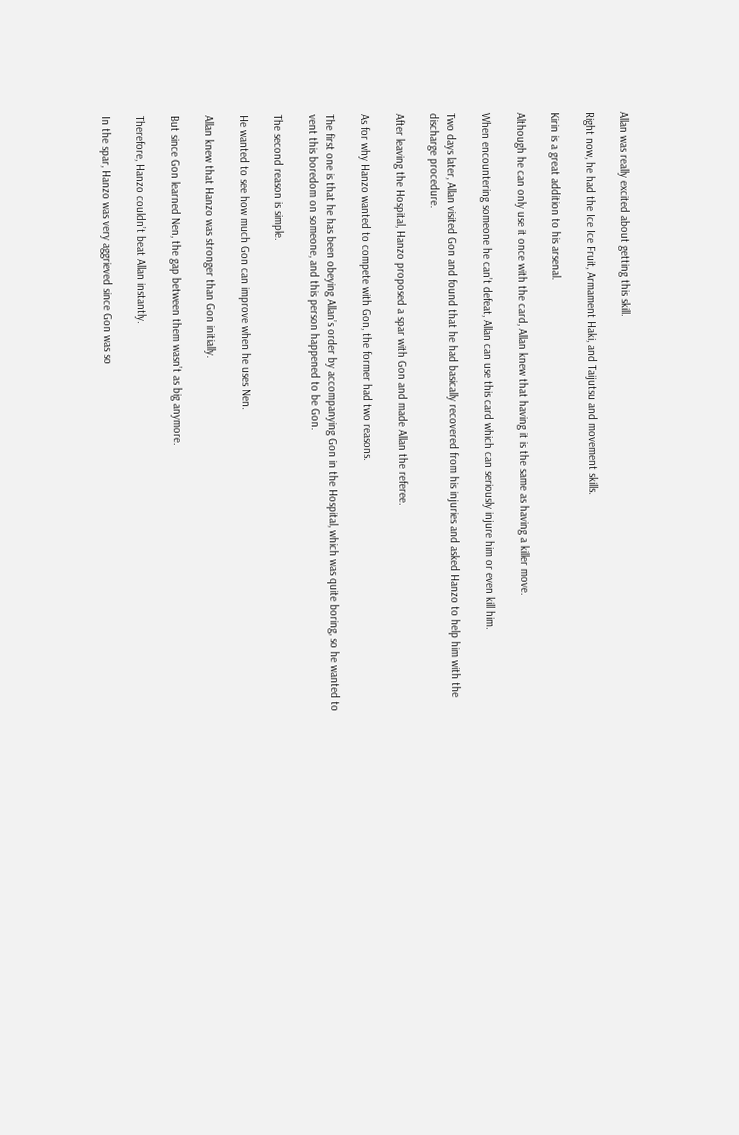Allan was really excited about getting this skill.

Right now, he had the Ice Ice Fruit, Armament Haki, and Taijutsu and movement skills.

Kirin is a great addition to his arsenal.

Although he can only use it once with the card, Allan knew that having it is the same as having a killer move.

When encountering someone he can’t defeat, Allan can use this card which can seriously injure him or even kill him.

Two days later, Allan visited Gon and found that he had basically recovered from his injuries and asked Hanzo to help him with the discharge procedure.

After leaving the Hospital, Hanzo proposed a spar with Gon and made Allan the referee.

As for why Hanzo wanted to compete with Gon, the former had two reasons.

The first one is that he has been obeying Allan’s order by accompanying Gon in the Hospital, which was quite boring, so he wanted to vent this boredom on someone, and this person happened to be Gon.

The second reason is simple.

He wanted to see how much Gon can improve when he uses Nen.

Allan knew that Hanzo was stronger than Gon initially.

But since Gon learned Nen, the gap between them wasn’t as big anymore.

Therefore, Hanzo couldn’t beat Allan instantly.

In the spar, Hanzo was very aggrieved since Gon was so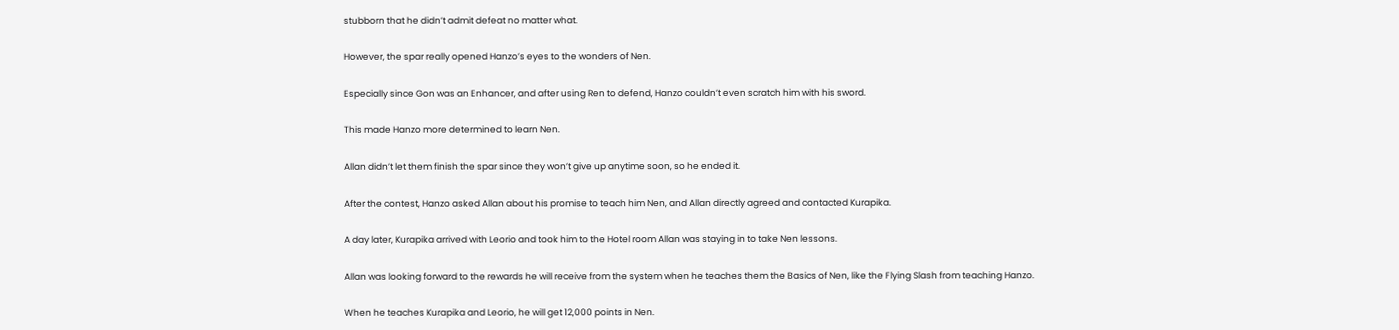stubborn that he didn’t admit defeat no matter what.

However, the spar really opened Hanzo’s eyes to the wonders of Nen.

Especially since Gon was an Enhancer, and after using Ren to defend, Hanzo couldn’t even scratch him with his sword.

This made Hanzo more determined to learn Nen.

Allan didn’t let them finish the spar since they won’t give up anytime soon, so he ended it.

After the contest, Hanzo asked Allan about his promise to teach him Nen, and Allan directly agreed and contacted Kurapika.

A day later, Kurapika arrived with Leorio and took him to the Hotel room Allan was staying in to take Nen lessons.

Allan was looking forward to the rewards he will receive from the system when he teaches them the Basics of Nen, like the Flying Slash from teaching Hanzo.

When he teaches Kurapika and Leorio, he will get 12,000 points in Nen.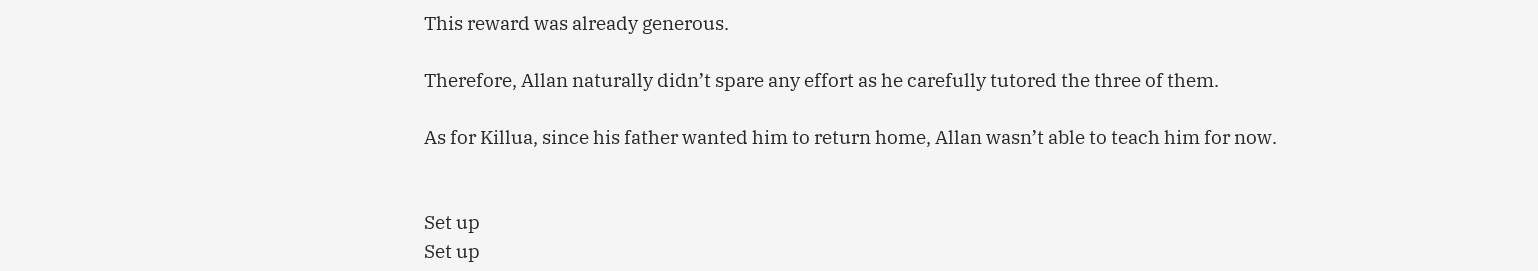This reward was already generous.

Therefore, Allan naturally didn’t spare any effort as he carefully tutored the three of them.

As for Killua, since his father wanted him to return home, Allan wasn’t able to teach him for now.


Set up
Set up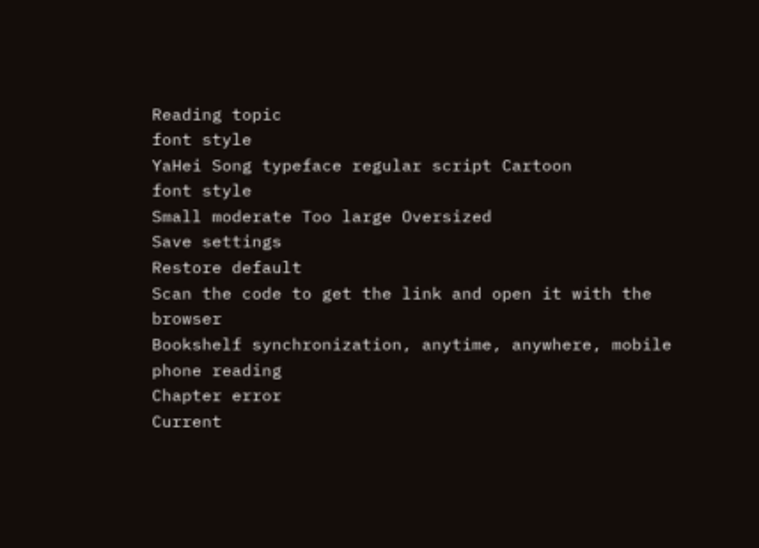Reading topic
font style
YaHei Song typeface regular script Cartoon
font style
Small moderate Too large Oversized
Save settings
Restore default
Scan the code to get the link and open it with the browser
Bookshelf synchronization, anytime, anywhere, mobile phone reading
Chapter error
Current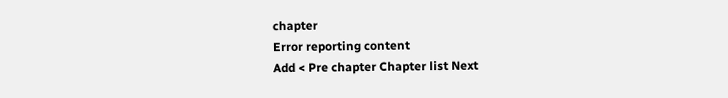chapter
Error reporting content
Add < Pre chapter Chapter list Next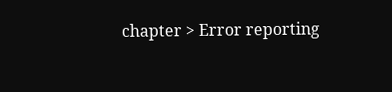chapter > Error reporting